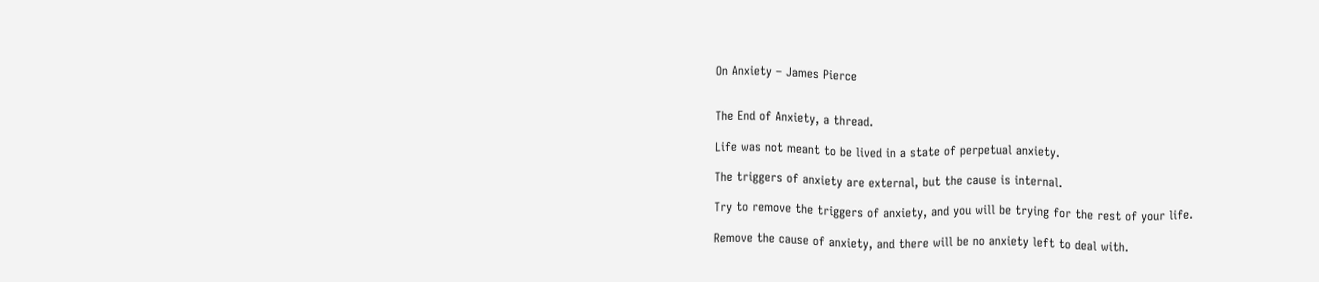On Anxiety – James Pierce


The End of Anxiety, a thread.

Life was not meant to be lived in a state of perpetual anxiety.

The triggers of anxiety are external, but the cause is internal.

Try to remove the triggers of anxiety, and you will be trying for the rest of your life.

Remove the cause of anxiety, and there will be no anxiety left to deal with.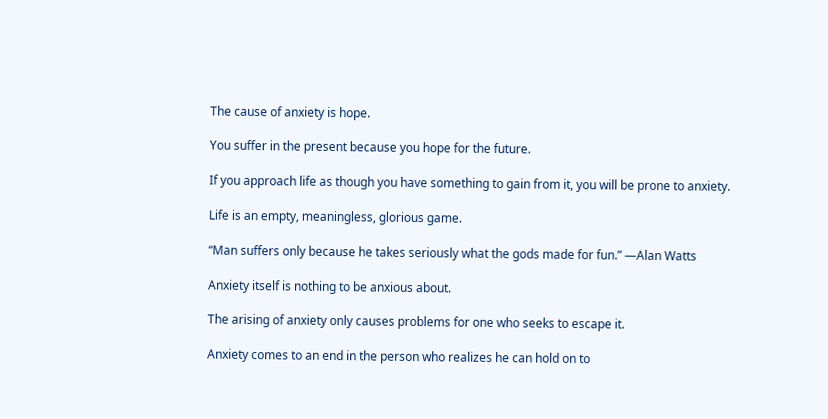The cause of anxiety is hope.

You suffer in the present because you hope for the future.

If you approach life as though you have something to gain from it, you will be prone to anxiety.

Life is an empty, meaningless, glorious game.

“Man suffers only because he takes seriously what the gods made for fun.” —Alan Watts

Anxiety itself is nothing to be anxious about.

The arising of anxiety only causes problems for one who seeks to escape it.

Anxiety comes to an end in the person who realizes he can hold on to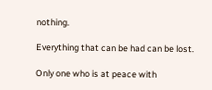nothing.

Everything that can be had can be lost.

Only one who is at peace with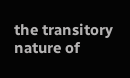the transitory nature of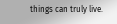things can truly live.